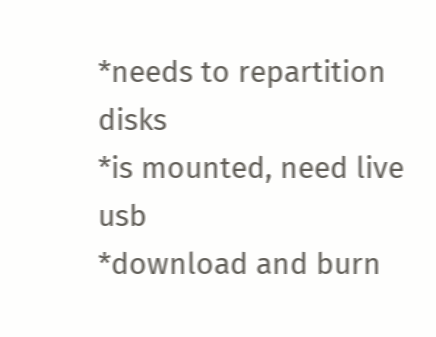*needs to repartition disks
*is mounted, need live usb
*download and burn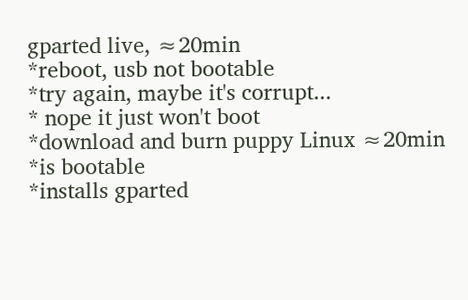gparted live, ≈20min
*reboot, usb not bootable
*try again, maybe it's corrupt...
* nope it just won't boot
*download and burn puppy Linux ≈20min
*is bootable
*installs gparted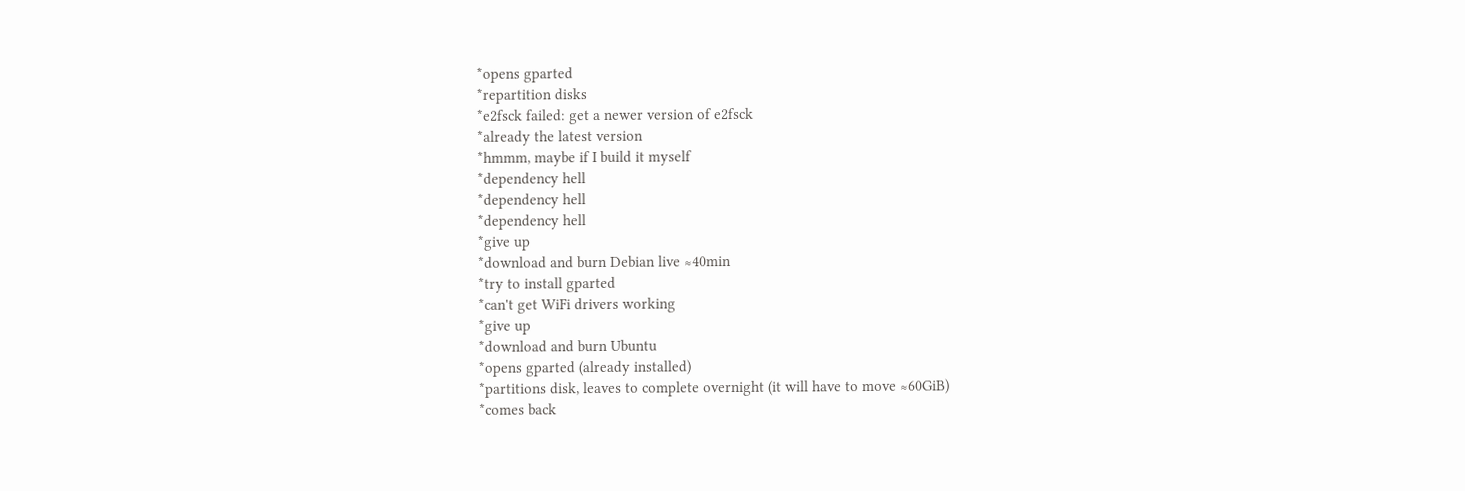*opens gparted
*repartition disks
*e2fsck failed: get a newer version of e2fsck
*already the latest version
*hmmm, maybe if I build it myself
*dependency hell
*dependency hell
*dependency hell
*give up
*download and burn Debian live ≈40min
*try to install gparted
*can't get WiFi drivers working
*give up
*download and burn Ubuntu
*opens gparted (already installed)
*partitions disk, leaves to complete overnight (it will have to move ≈60GiB)
*comes back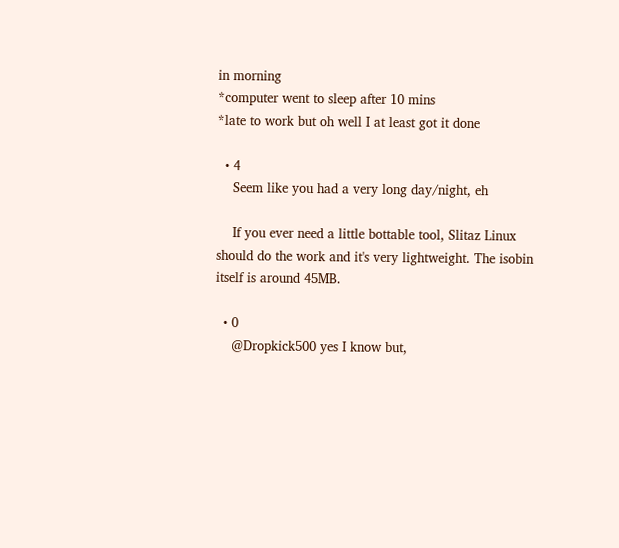in morning
*computer went to sleep after 10 mins
*late to work but oh well I at least got it done

  • 4
    Seem like you had a very long day/night, eh

    If you ever need a little bottable tool, Slitaz Linux should do the work and it's very lightweight. The isobin itself is around 45MB.

  • 0
    @Dropkick500 yes I know but,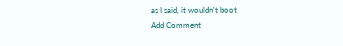as I said, it wouldn't boot
Add Comment